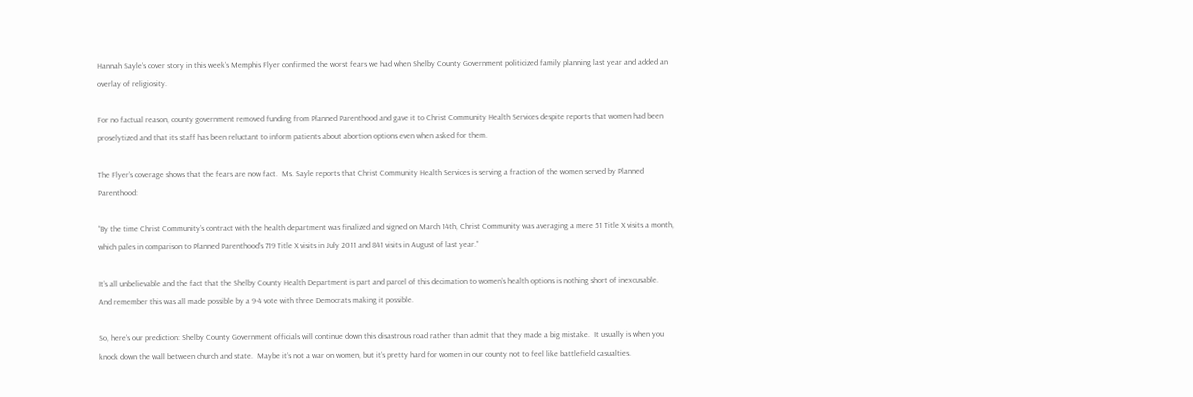Hannah Sayle’s cover story in this week’s Memphis Flyer confirmed the worst fears we had when Shelby County Government politicized family planning last year and added an overlay of religiosity.

For no factual reason, county government removed funding from Planned Parenthood and gave it to Christ Community Health Services despite reports that women had been proselytized and that its staff has been reluctant to inform patients about abortion options even when asked for them.

The Flyer’s coverage shows that the fears are now fact.  Ms. Sayle reports that Christ Community Health Services is serving a fraction of the women served by Planned Parenthood:

“By the time Christ Community’s contract with the health department was finalized and signed on March 14th, Christ Community was averaging a mere 51 Title X visits a month, which pales in comparison to Planned Parenthood’s 719 Title X visits in July 2011 and 841 visits in August of last year.”

It’s all unbelievable and the fact that the Shelby County Health Department is part and parcel of this decimation to women’s health options is nothing short of inexcusable.  And remember this was all made possible by a 9-4 vote with three Democrats making it possible.

So, here’s our prediction: Shelby County Government officials will continue down this disastrous road rather than admit that they made a big mistake.  It usually is when you knock down the wall between church and state.  Maybe it’s not a war on women, but it’s pretty hard for women in our county not to feel like battlefield casualties.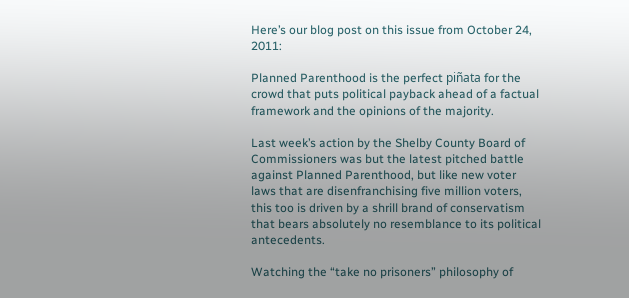Here’s our blog post on this issue from October 24, 2011:

Planned Parenthood is the perfect piñata for the crowd that puts political payback ahead of a factual framework and the opinions of the majority.

Last week’s action by the Shelby County Board of Commissioners was but the latest pitched battle against Planned Parenthood, but like new voter laws that are disenfranchising five million voters, this too is driven by a shrill brand of conservatism that bears absolutely no resemblance to its political antecedents.

Watching the “take no prisoners” philosophy of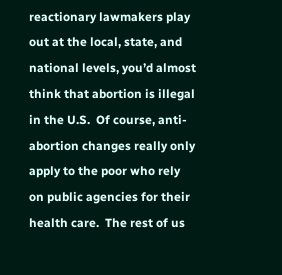reactionary lawmakers play out at the local, state, and national levels, you’d almost think that abortion is illegal in the U.S.  Of course, anti-abortion changes really only apply to the poor who rely on public agencies for their health care.  The rest of us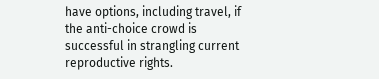have options, including travel, if the anti-choice crowd is successful in strangling current reproductive rights.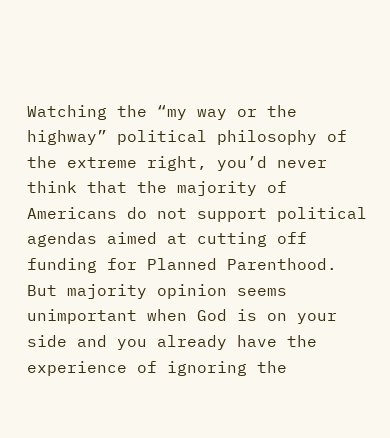Watching the “my way or the highway” political philosophy of the extreme right, you’d never think that the majority of Americans do not support political agendas aimed at cutting off funding for Planned Parenthood.  But majority opinion seems unimportant when God is on your side and you already have the experience of ignoring the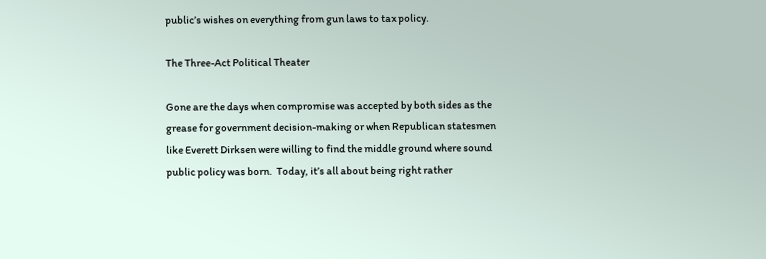public’s wishes on everything from gun laws to tax policy.

The Three-Act Political Theater

Gone are the days when compromise was accepted by both sides as the grease for government decision-making or when Republican statesmen like Everett Dirksen were willing to find the middle ground where sound public policy was born.  Today, it’s all about being right rather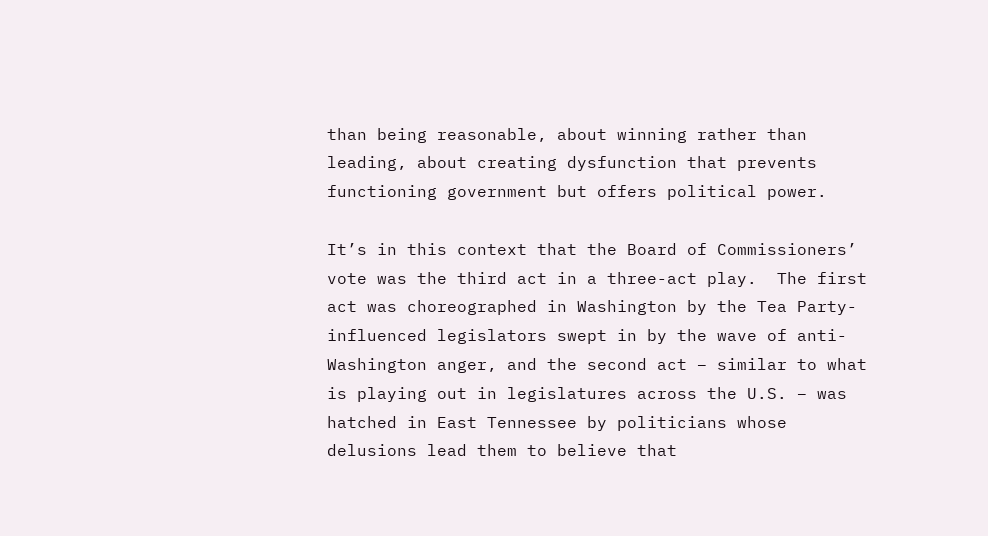than being reasonable, about winning rather than leading, about creating dysfunction that prevents functioning government but offers political power.

It’s in this context that the Board of Commissioners’ vote was the third act in a three-act play.  The first act was choreographed in Washington by the Tea Party-influenced legislators swept in by the wave of anti-Washington anger, and the second act – similar to what is playing out in legislatures across the U.S. – was hatched in East Tennessee by politicians whose delusions lead them to believe that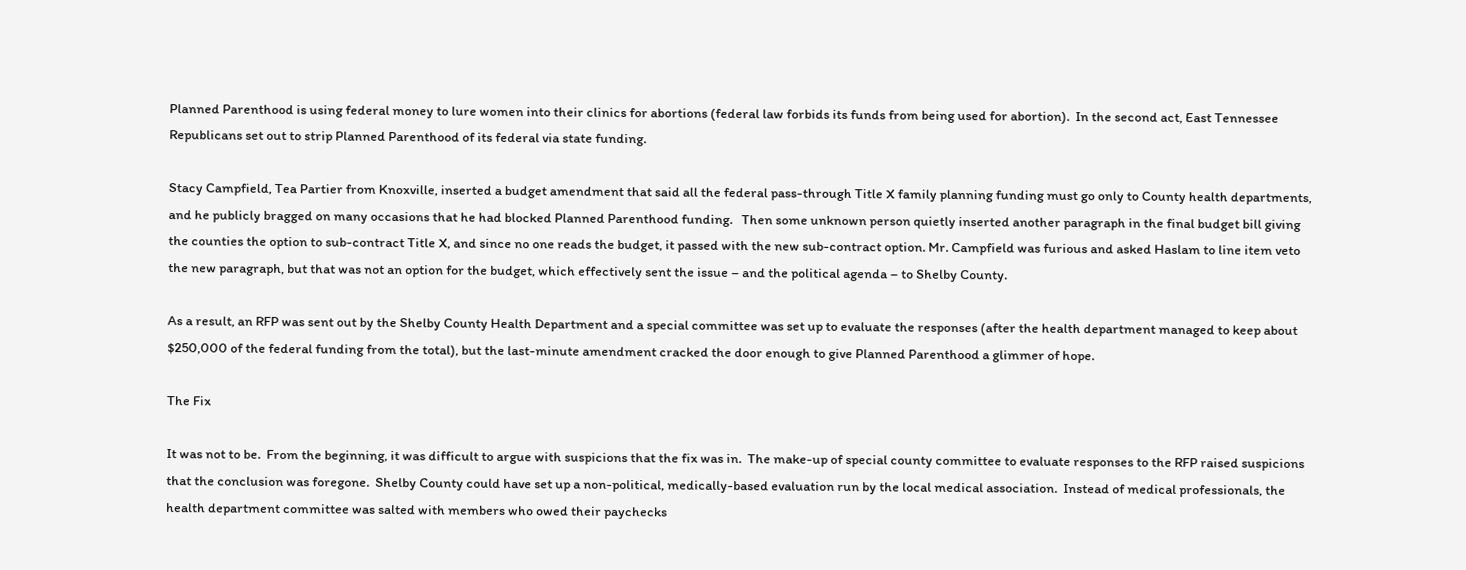Planned Parenthood is using federal money to lure women into their clinics for abortions (federal law forbids its funds from being used for abortion).  In the second act, East Tennessee Republicans set out to strip Planned Parenthood of its federal via state funding.

Stacy Campfield, Tea Partier from Knoxville, inserted a budget amendment that said all the federal pass-through Title X family planning funding must go only to County health departments, and he publicly bragged on many occasions that he had blocked Planned Parenthood funding.   Then some unknown person quietly inserted another paragraph in the final budget bill giving the counties the option to sub-contract Title X, and since no one reads the budget, it passed with the new sub-contract option. Mr. Campfield was furious and asked Haslam to line item veto the new paragraph, but that was not an option for the budget, which effectively sent the issue – and the political agenda – to Shelby County.

As a result, an RFP was sent out by the Shelby County Health Department and a special committee was set up to evaluate the responses (after the health department managed to keep about $250,000 of the federal funding from the total), but the last-minute amendment cracked the door enough to give Planned Parenthood a glimmer of hope.

The Fix

It was not to be.  From the beginning, it was difficult to argue with suspicions that the fix was in.  The make-up of special county committee to evaluate responses to the RFP raised suspicions that the conclusion was foregone.  Shelby County could have set up a non-political, medically-based evaluation run by the local medical association.  Instead of medical professionals, the health department committee was salted with members who owed their paychecks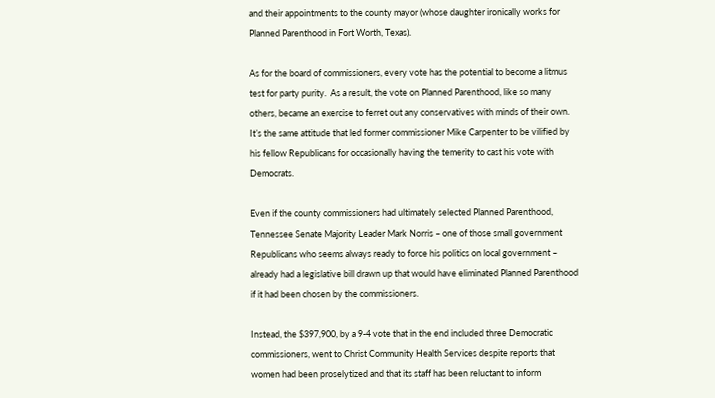and their appointments to the county mayor (whose daughter ironically works for Planned Parenthood in Fort Worth, Texas).

As for the board of commissioners, every vote has the potential to become a litmus test for party purity.  As a result, the vote on Planned Parenthood, like so many others, became an exercise to ferret out any conservatives with minds of their own.  It’s the same attitude that led former commissioner Mike Carpenter to be vilified by his fellow Republicans for occasionally having the temerity to cast his vote with Democrats.

Even if the county commissioners had ultimately selected Planned Parenthood, Tennessee Senate Majority Leader Mark Norris – one of those small government Republicans who seems always ready to force his politics on local government – already had a legislative bill drawn up that would have eliminated Planned Parenthood if it had been chosen by the commissioners.

Instead, the $397,900, by a 9-4 vote that in the end included three Democratic commissioners, went to Christ Community Health Services despite reports that women had been proselytized and that its staff has been reluctant to inform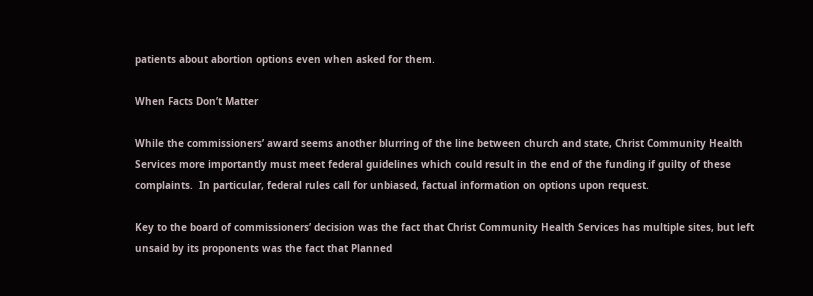patients about abortion options even when asked for them.

When Facts Don’t Matter

While the commissioners’ award seems another blurring of the line between church and state, Christ Community Health Services more importantly must meet federal guidelines which could result in the end of the funding if guilty of these complaints.  In particular, federal rules call for unbiased, factual information on options upon request.

Key to the board of commissioners’ decision was the fact that Christ Community Health Services has multiple sites, but left unsaid by its proponents was the fact that Planned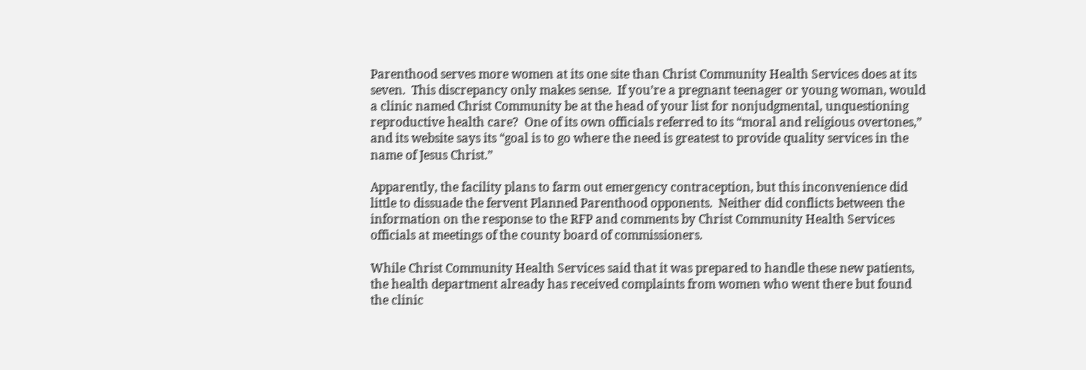Parenthood serves more women at its one site than Christ Community Health Services does at its seven.  This discrepancy only makes sense.  If you’re a pregnant teenager or young woman, would a clinic named Christ Community be at the head of your list for nonjudgmental, unquestioning reproductive health care?  One of its own officials referred to its “moral and religious overtones,” and its website says its “goal is to go where the need is greatest to provide quality services in the name of Jesus Christ.”

Apparently, the facility plans to farm out emergency contraception, but this inconvenience did little to dissuade the fervent Planned Parenthood opponents.  Neither did conflicts between the information on the response to the RFP and comments by Christ Community Health Services officials at meetings of the county board of commissioners.

While Christ Community Health Services said that it was prepared to handle these new patients, the health department already has received complaints from women who went there but found the clinic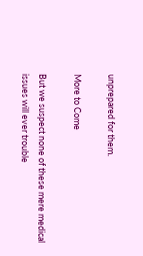unprepared for them.

More to Come

But we suspect none of these mere medical issues will ever trouble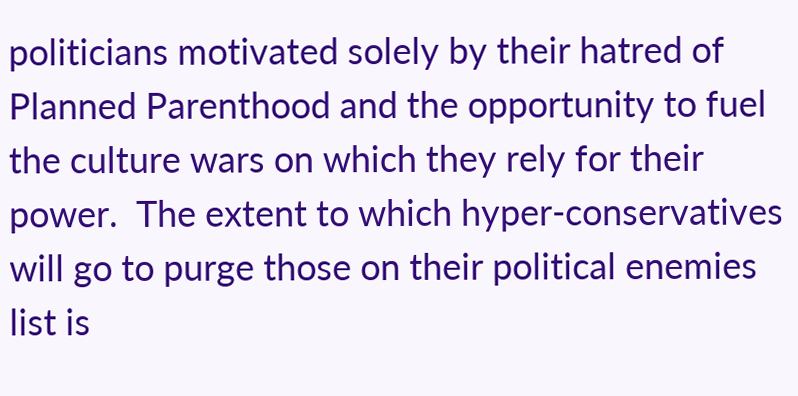politicians motivated solely by their hatred of Planned Parenthood and the opportunity to fuel the culture wars on which they rely for their power.  The extent to which hyper-conservatives will go to purge those on their political enemies list is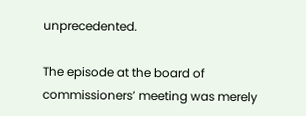unprecedented.

The episode at the board of commissioners’ meeting was merely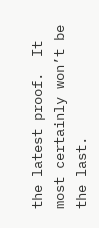the latest proof.  It most certainly won’t be the last.